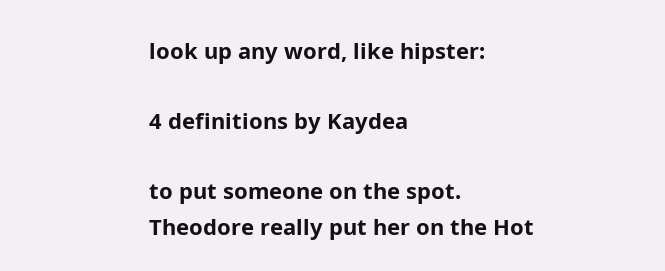look up any word, like hipster:

4 definitions by Kaydea

to put someone on the spot.
Theodore really put her on the Hot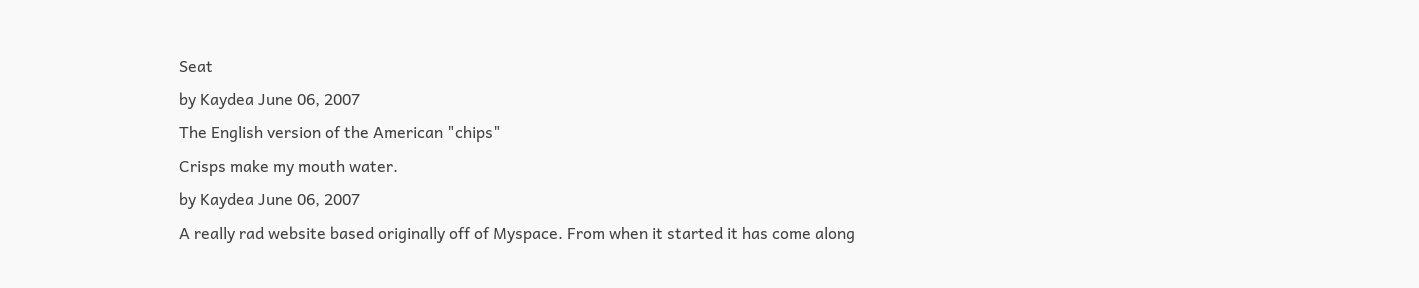Seat
by Kaydea June 06, 2007
The English version of the American "chips"
Crisps make my mouth water.
by Kaydea June 06, 2007
A really rad website based originally off of Myspace. From when it started it has come along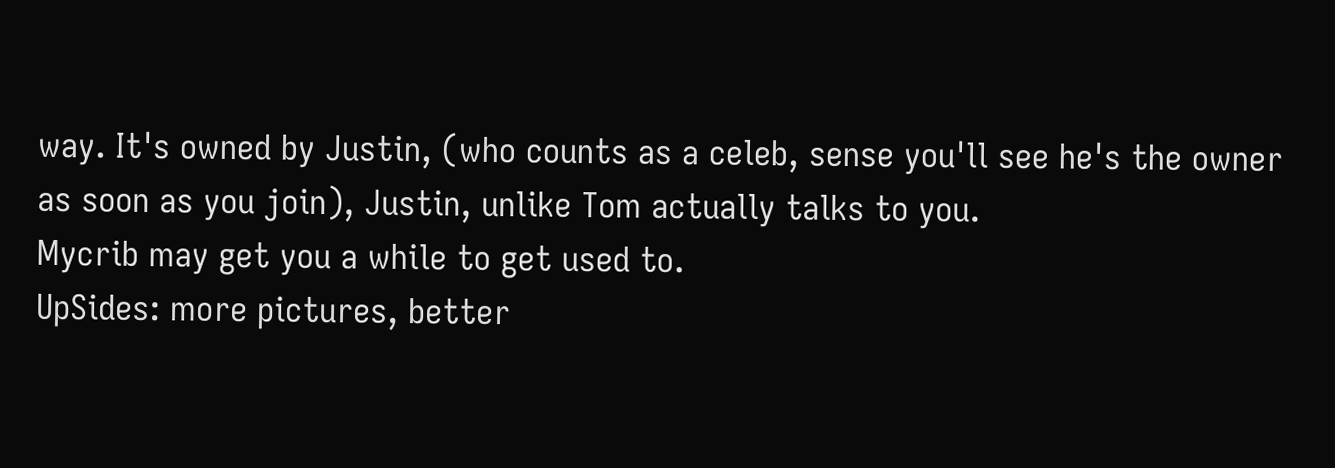way. It's owned by Justin, (who counts as a celeb, sense you'll see he's the owner as soon as you join), Justin, unlike Tom actually talks to you.
Mycrib may get you a while to get used to.
UpSides: more pictures, better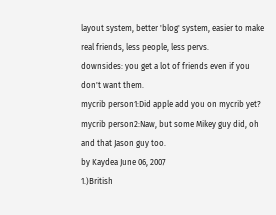layout system, better 'blog' system, easier to make real friends, less people, less pervs.
downsides: you get a lot of friends even if you don't want them.
mycrib person1:Did apple add you on mycrib yet?
mycrib person2:Naw, but some Mikey guy did, oh and that Jason guy too.
by Kaydea June 06, 2007
1.)British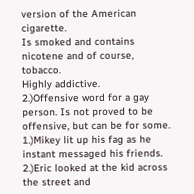version of the American cigarette.
Is smoked and contains nicotene and of course, tobacco.
Highly addictive.
2.)Offensive word for a gay person. Is not proved to be offensive, but can be for some.
1.)Mikey lit up his fag as he instant messaged his friends.
2.)Eric looked at the kid across the street and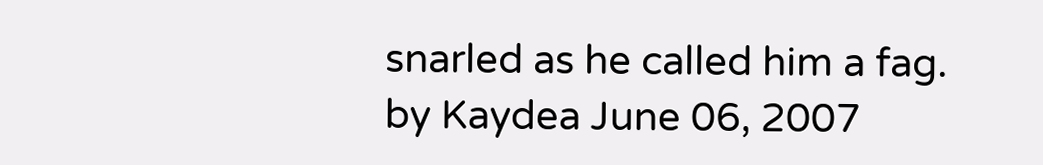snarled as he called him a fag.
by Kaydea June 06, 2007